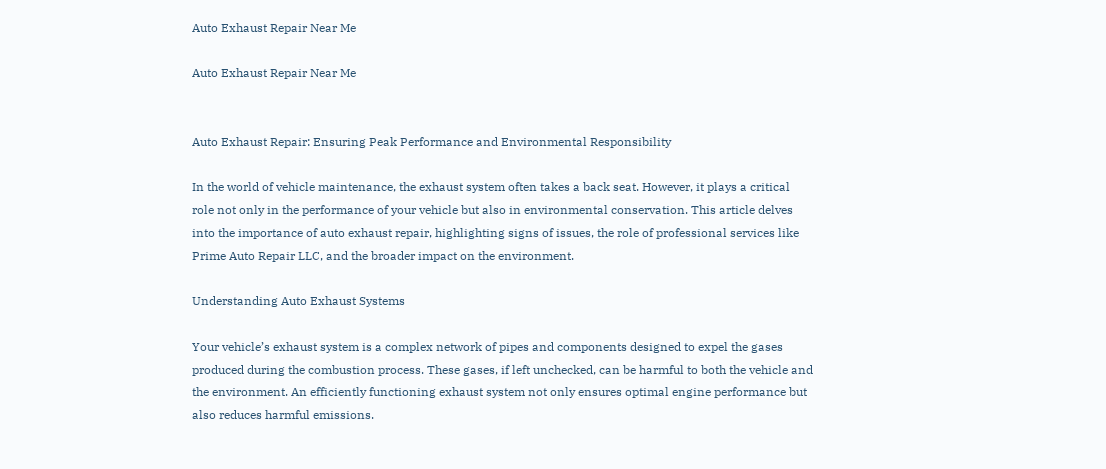Auto Exhaust Repair Near Me

Auto Exhaust Repair Near Me


Auto Exhaust Repair: Ensuring Peak Performance and Environmental Responsibility

In the world of vehicle maintenance, the exhaust system often takes a back seat. However, it plays a critical role not only in the performance of your vehicle but also in environmental conservation. This article delves into the importance of auto exhaust repair, highlighting signs of issues, the role of professional services like Prime Auto Repair LLC, and the broader impact on the environment.

Understanding Auto Exhaust Systems

Your vehicle’s exhaust system is a complex network of pipes and components designed to expel the gases produced during the combustion process. These gases, if left unchecked, can be harmful to both the vehicle and the environment. An efficiently functioning exhaust system not only ensures optimal engine performance but also reduces harmful emissions.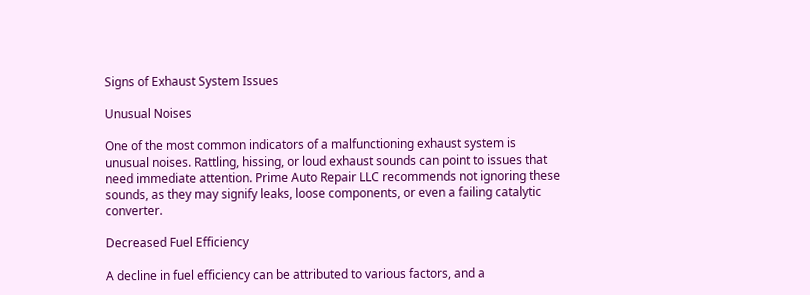Signs of Exhaust System Issues

Unusual Noises

One of the most common indicators of a malfunctioning exhaust system is unusual noises. Rattling, hissing, or loud exhaust sounds can point to issues that need immediate attention. Prime Auto Repair LLC recommends not ignoring these sounds, as they may signify leaks, loose components, or even a failing catalytic converter.

Decreased Fuel Efficiency

A decline in fuel efficiency can be attributed to various factors, and a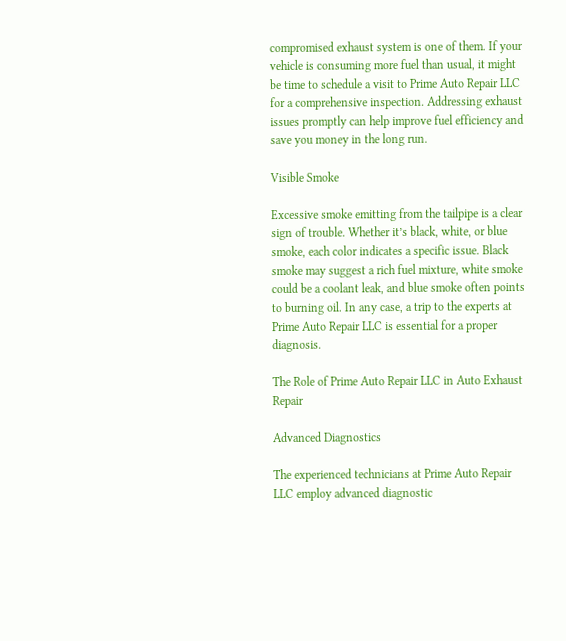compromised exhaust system is one of them. If your vehicle is consuming more fuel than usual, it might be time to schedule a visit to Prime Auto Repair LLC for a comprehensive inspection. Addressing exhaust issues promptly can help improve fuel efficiency and save you money in the long run.

Visible Smoke

Excessive smoke emitting from the tailpipe is a clear sign of trouble. Whether it’s black, white, or blue smoke, each color indicates a specific issue. Black smoke may suggest a rich fuel mixture, white smoke could be a coolant leak, and blue smoke often points to burning oil. In any case, a trip to the experts at Prime Auto Repair LLC is essential for a proper diagnosis.

The Role of Prime Auto Repair LLC in Auto Exhaust Repair

Advanced Diagnostics

The experienced technicians at Prime Auto Repair LLC employ advanced diagnostic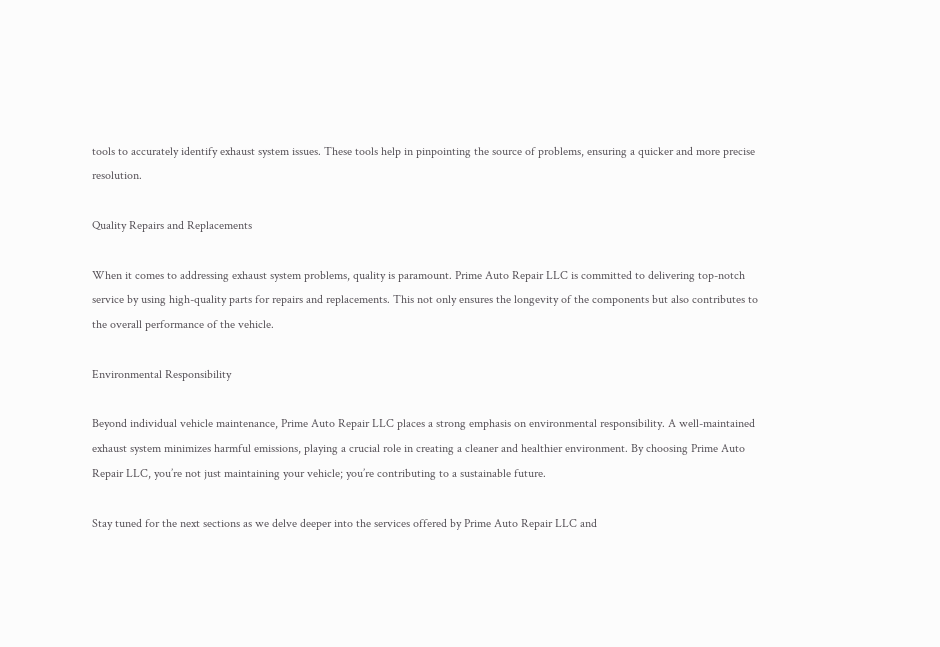tools to accurately identify exhaust system issues. These tools help in pinpointing the source of problems, ensuring a quicker and more precise resolution.

Quality Repairs and Replacements

When it comes to addressing exhaust system problems, quality is paramount. Prime Auto Repair LLC is committed to delivering top-notch service by using high-quality parts for repairs and replacements. This not only ensures the longevity of the components but also contributes to the overall performance of the vehicle.

Environmental Responsibility

Beyond individual vehicle maintenance, Prime Auto Repair LLC places a strong emphasis on environmental responsibility. A well-maintained exhaust system minimizes harmful emissions, playing a crucial role in creating a cleaner and healthier environment. By choosing Prime Auto Repair LLC, you’re not just maintaining your vehicle; you’re contributing to a sustainable future.

Stay tuned for the next sections as we delve deeper into the services offered by Prime Auto Repair LLC and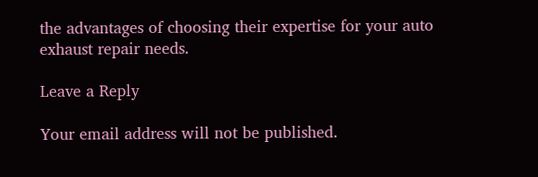the advantages of choosing their expertise for your auto exhaust repair needs.

Leave a Reply

Your email address will not be published.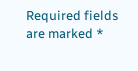Required fields are marked *